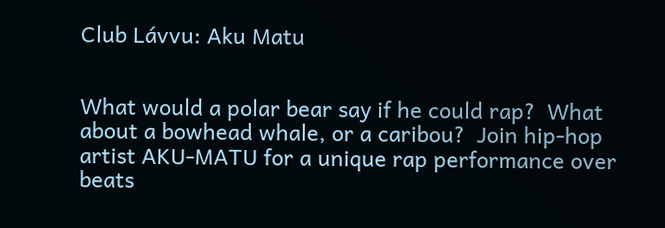Club Lávvu: Aku Matu


What would a polar bear say if he could rap?  What about a bowhead whale, or a caribou?  Join hip-hop artist AKU-MATU for a unique rap performance over beats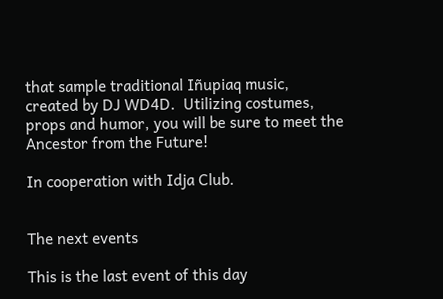that sample traditional Iñupiaq music, created by DJ WD4D.  Utilizing costumes, props and humor, you will be sure to meet the Ancestor from the Future!

In cooperation with Idja Club.


The next events

This is the last event of this day